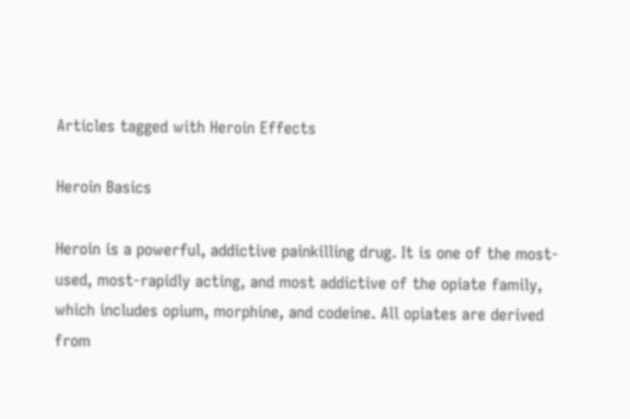Articles tagged with Heroin Effects

Heroin Basics

Heroin is a powerful, addictive painkilling drug. It is one of the most-used, most-rapidly acting, and most addictive of the opiate family, which includes opium, morphine, and codeine. All opiates are derived from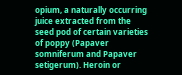opium, a naturally occurring juice extracted from the seed pod of certain varieties of poppy (Papaver somniferum and Papaver setigerum). Heroin or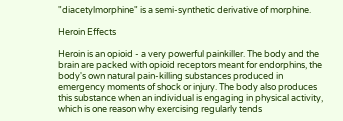"diacetylmorphine" is a semi-synthetic derivative of morphine.

Heroin Effects

Heroin is an opioid - a very powerful painkiller. The body and the brain are packed with opioid receptors meant for endorphins, the body's own natural pain-killing substances produced in emergency moments of shock or injury. The body also produces this substance when an individual is engaging in physical activity, which is one reason why exercising regularly tends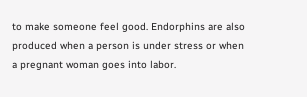to make someone feel good. Endorphins are also produced when a person is under stress or when a pregnant woman goes into labor.